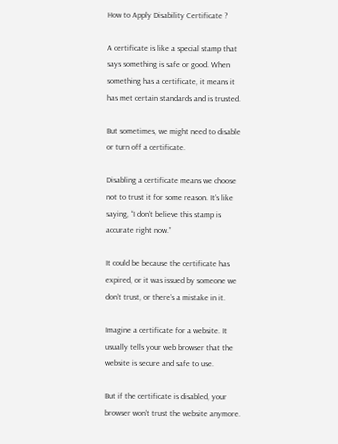How to Apply Disability Certificate ?

A certificate is like a special stamp that says something is safe or good. When something has a certificate, it means it has met certain standards and is trusted.

But sometimes, we might need to disable or turn off a certificate.

Disabling a certificate means we choose not to trust it for some reason. It’s like saying, “I don’t believe this stamp is accurate right now.”

It could be because the certificate has expired, or it was issued by someone we don’t trust, or there’s a mistake in it.

Imagine a certificate for a website. It usually tells your web browser that the website is secure and safe to use.

But if the certificate is disabled, your browser won’t trust the website anymore.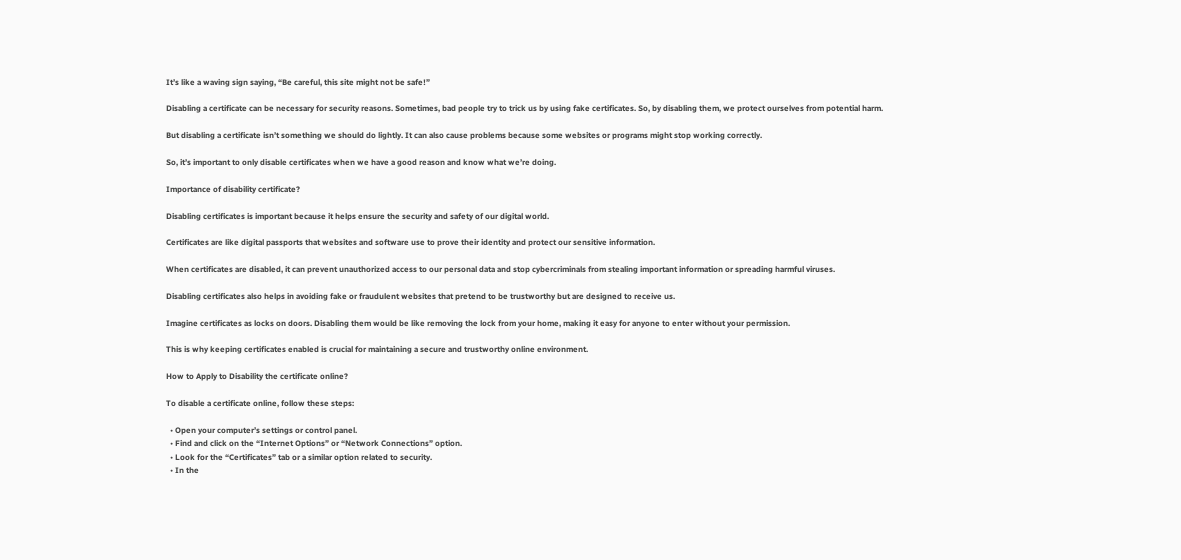It’s like a waving sign saying, “Be careful, this site might not be safe!”

Disabling a certificate can be necessary for security reasons. Sometimes, bad people try to trick us by using fake certificates. So, by disabling them, we protect ourselves from potential harm.

But disabling a certificate isn’t something we should do lightly. It can also cause problems because some websites or programs might stop working correctly.

So, it’s important to only disable certificates when we have a good reason and know what we’re doing.

Importance of disability certificate?

Disabling certificates is important because it helps ensure the security and safety of our digital world.

Certificates are like digital passports that websites and software use to prove their identity and protect our sensitive information.

When certificates are disabled, it can prevent unauthorized access to our personal data and stop cybercriminals from stealing important information or spreading harmful viruses.

Disabling certificates also helps in avoiding fake or fraudulent websites that pretend to be trustworthy but are designed to receive us.

Imagine certificates as locks on doors. Disabling them would be like removing the lock from your home, making it easy for anyone to enter without your permission.

This is why keeping certificates enabled is crucial for maintaining a secure and trustworthy online environment.

How to Apply to Disability the certificate online?

To disable a certificate online, follow these steps:

  • Open your computer’s settings or control panel.
  • Find and click on the “Internet Options” or “Network Connections” option.
  • Look for the “Certificates” tab or a similar option related to security.
  • In the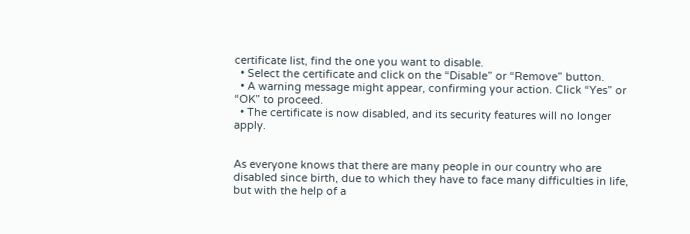certificate list, find the one you want to disable.
  • Select the certificate and click on the “Disable” or “Remove” button.
  • A warning message might appear, confirming your action. Click “Yes” or “OK” to proceed.
  • The certificate is now disabled, and its security features will no longer apply.


As everyone knows that there are many people in our country who are disabled since birth, due to which they have to face many difficulties in life, but with the help of a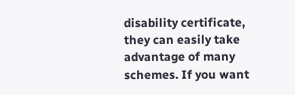disability certificate, they can easily take advantage of many schemes. If you want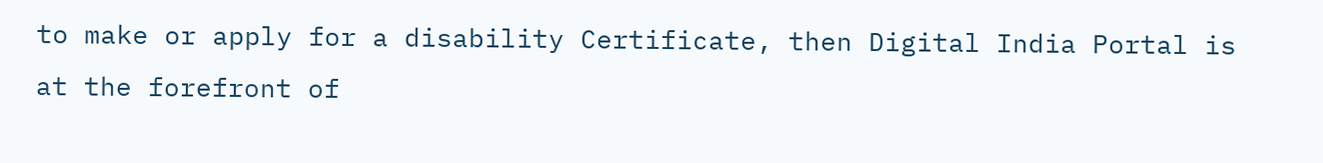to make or apply for a disability Certificate, then Digital India Portal is at the forefront of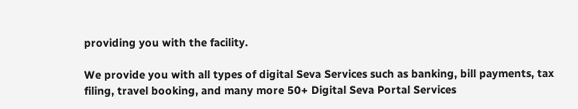providing you with the facility.

We provide you with all types of digital Seva Services such as banking, bill payments, tax filing, travel booking, and many more 50+ Digital Seva Portal Services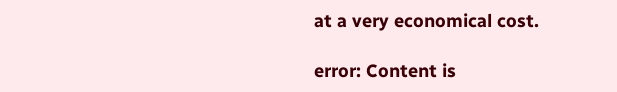at a very economical cost.

error: Content is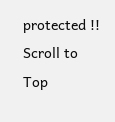protected !!
Scroll to Top